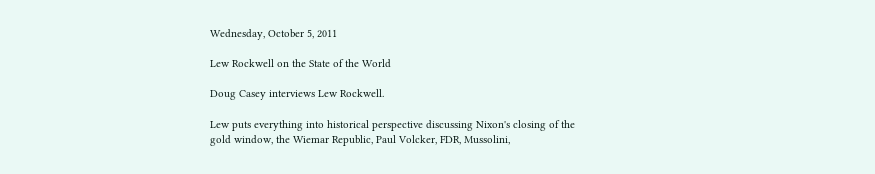Wednesday, October 5, 2011

Lew Rockwell on the State of the World

Doug Casey interviews Lew Rockwell.

Lew puts everything into historical perspective discussing Nixon's closing of the gold window, the Wiemar Republic, Paul Volcker, FDR, Mussolini,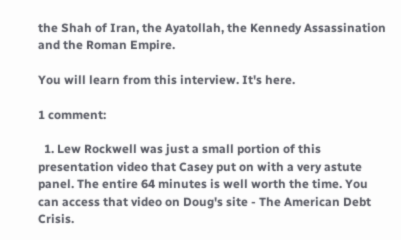the Shah of Iran, the Ayatollah, the Kennedy Assassination and the Roman Empire.

You will learn from this interview. It's here.

1 comment:

  1. Lew Rockwell was just a small portion of this presentation video that Casey put on with a very astute panel. The entire 64 minutes is well worth the time. You can access that video on Doug's site - The American Debt Crisis.